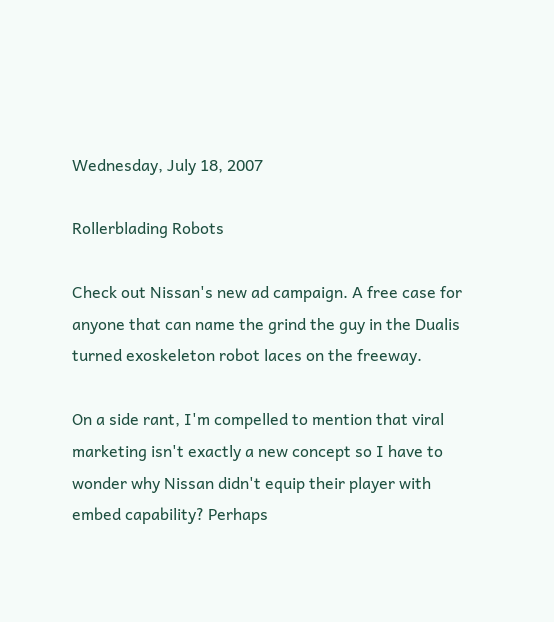Wednesday, July 18, 2007

Rollerblading Robots

Check out Nissan's new ad campaign. A free case for anyone that can name the grind the guy in the Dualis turned exoskeleton robot laces on the freeway.

On a side rant, I'm compelled to mention that viral marketing isn't exactly a new concept so I have to wonder why Nissan didn't equip their player with embed capability? Perhaps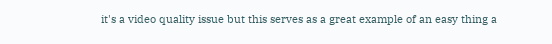it's a video quality issue but this serves as a great example of an easy thing a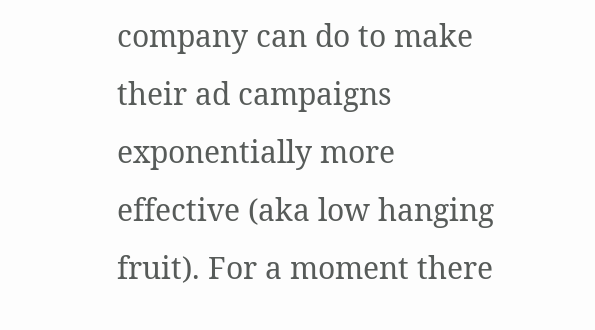company can do to make their ad campaigns exponentially more effective (aka low hanging fruit). For a moment there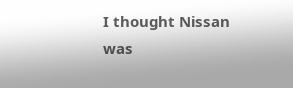I thought Nissan was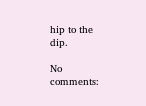hip to the dip.

No comments: